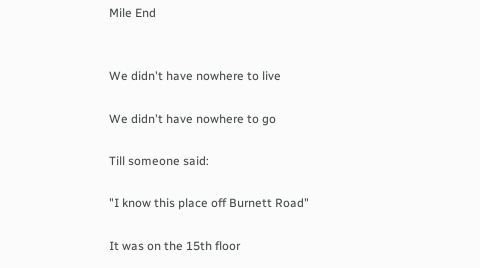Mile End


We didn't have nowhere to live

We didn't have nowhere to go

Till someone said:

"I know this place off Burnett Road"

It was on the 15th floor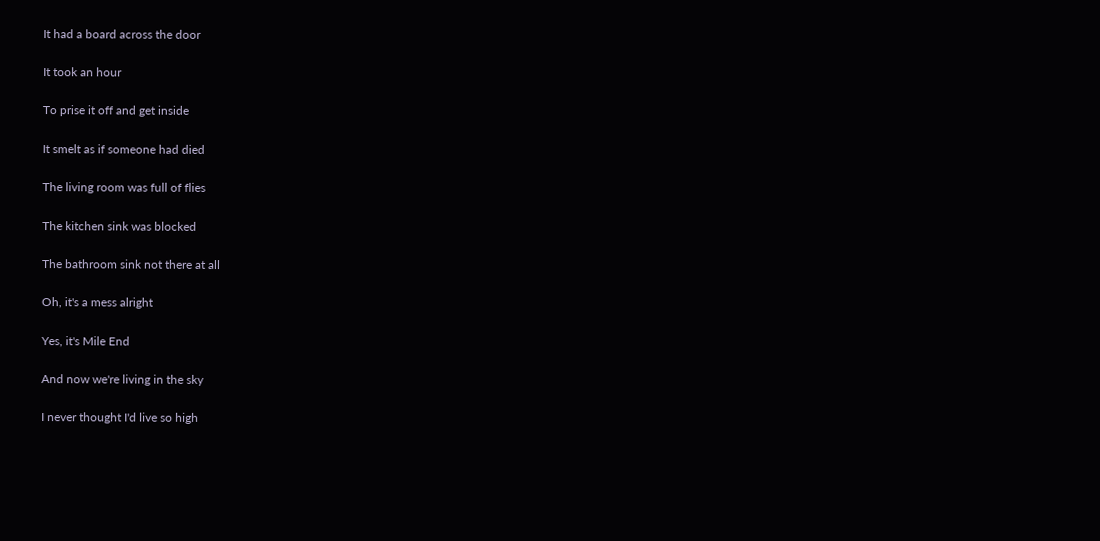It had a board across the door

It took an hour

To prise it off and get inside

It smelt as if someone had died

The living room was full of flies

The kitchen sink was blocked

The bathroom sink not there at all

Oh, it's a mess alright

Yes, it's Mile End

And now we're living in the sky

I never thought I'd live so high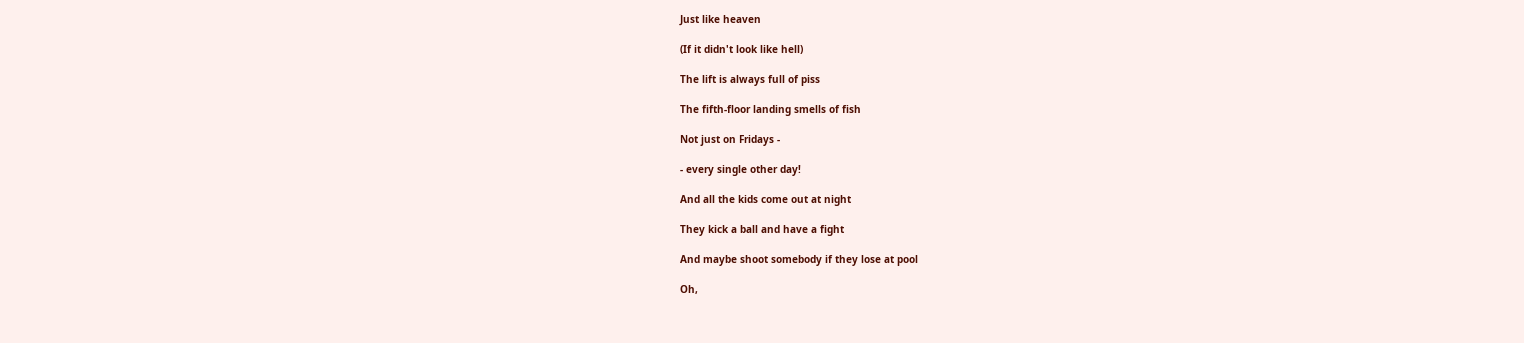Just like heaven

(If it didn't look like hell)

The lift is always full of piss

The fifth-floor landing smells of fish

Not just on Fridays -

- every single other day!

And all the kids come out at night

They kick a ball and have a fight

And maybe shoot somebody if they lose at pool

Oh,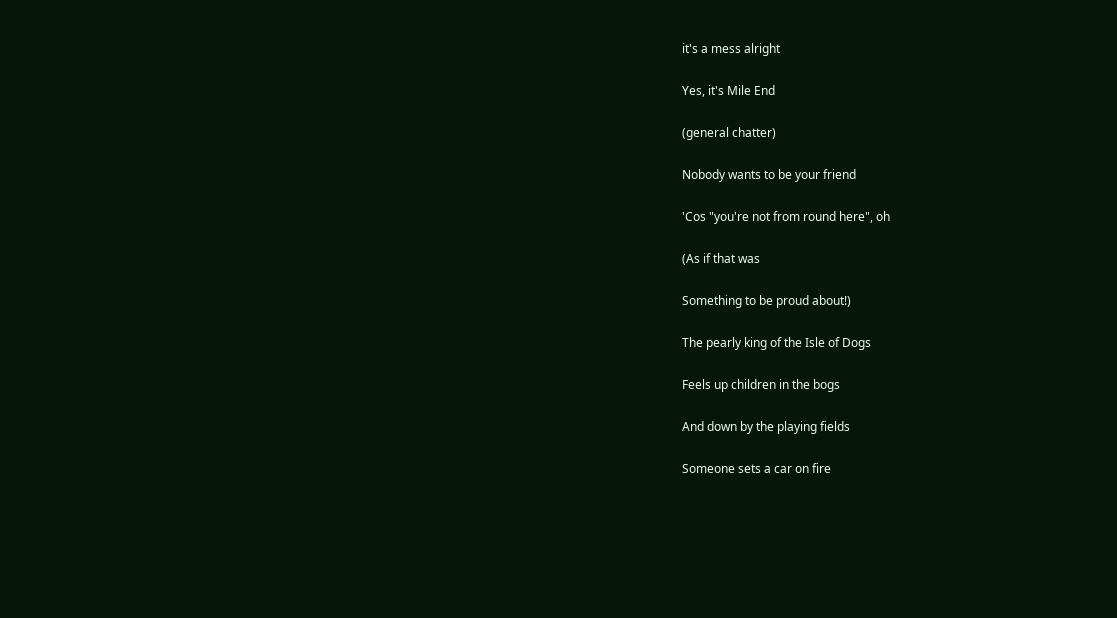it's a mess alright

Yes, it's Mile End

(general chatter)

Nobody wants to be your friend

'Cos "you're not from round here", oh

(As if that was

Something to be proud about!)

The pearly king of the Isle of Dogs

Feels up children in the bogs

And down by the playing fields

Someone sets a car on fire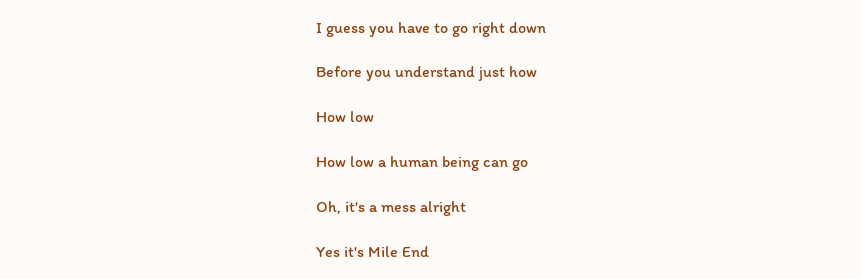I guess you have to go right down

Before you understand just how

How low

How low a human being can go

Oh, it's a mess alright

Yes it's Mile End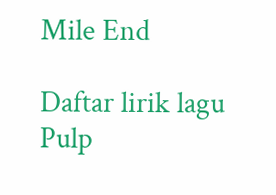Mile End

Daftar lirik lagu Pulp